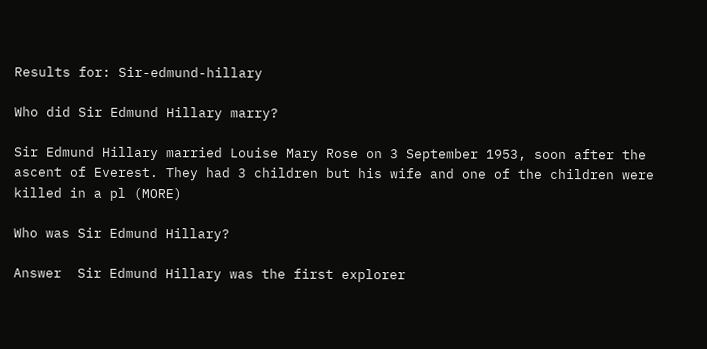Results for: Sir-edmund-hillary

Who did Sir Edmund Hillary marry?

Sir Edmund Hillary married Louise Mary Rose on 3 September 1953, soon after the ascent of Everest. They had 3 children but his wife and one of the children were killed in a pl (MORE)

Who was Sir Edmund Hillary?

Answer  Sir Edmund Hillary was the first explorer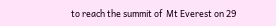to reach the summit of  Mt Everest on 29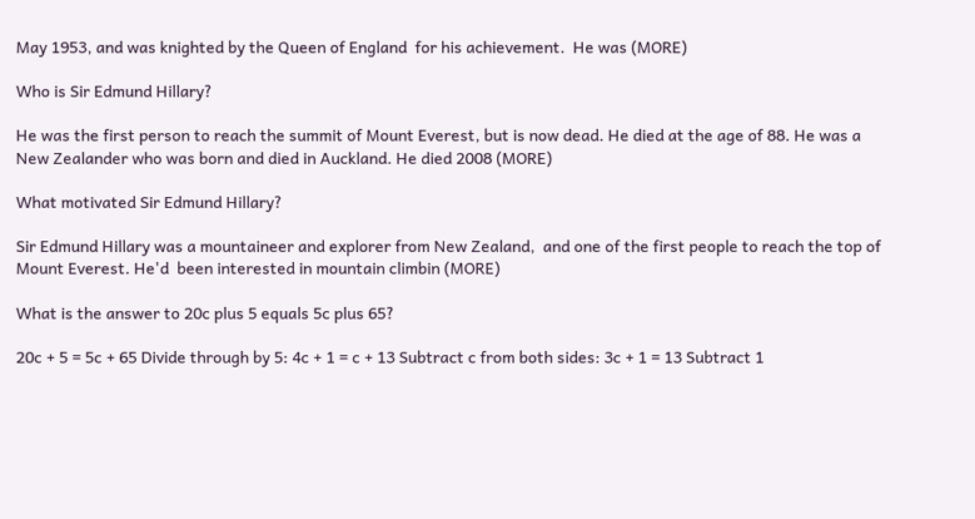May 1953, and was knighted by the Queen of England  for his achievement.  He was (MORE)

Who is Sir Edmund Hillary?

He was the first person to reach the summit of Mount Everest, but is now dead. He died at the age of 88. He was a New Zealander who was born and died in Auckland. He died 2008 (MORE)

What motivated Sir Edmund Hillary?

Sir Edmund Hillary was a mountaineer and explorer from New Zealand,  and one of the first people to reach the top of Mount Everest. He'd  been interested in mountain climbin (MORE)

What is the answer to 20c plus 5 equals 5c plus 65?

20c + 5 = 5c + 65 Divide through by 5: 4c + 1 = c + 13 Subtract c from both sides: 3c + 1 = 13 Subtract 1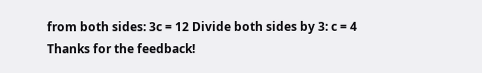from both sides: 3c = 12 Divide both sides by 3: c = 4
Thanks for the feedback!